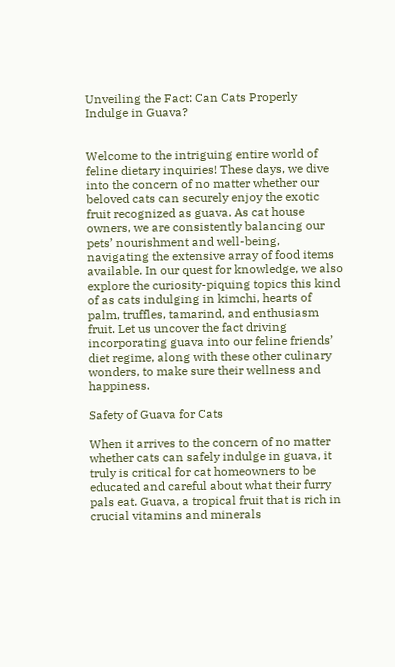Unveiling the Fact: Can Cats Properly Indulge in Guava?


Welcome to the intriguing entire world of feline dietary inquiries! These days, we dive into the concern of no matter whether our beloved cats can securely enjoy the exotic fruit recognized as guava. As cat house owners, we are consistently balancing our pets’ nourishment and well-being, navigating the extensive array of food items available. In our quest for knowledge, we also explore the curiosity-piquing topics this kind of as cats indulging in kimchi, hearts of palm, truffles, tamarind, and enthusiasm fruit. Let us uncover the fact driving incorporating guava into our feline friends’ diet regime, along with these other culinary wonders, to make sure their wellness and happiness.

Safety of Guava for Cats

When it arrives to the concern of no matter whether cats can safely indulge in guava, it truly is critical for cat homeowners to be educated and careful about what their furry pals eat. Guava, a tropical fruit that is rich in crucial vitamins and minerals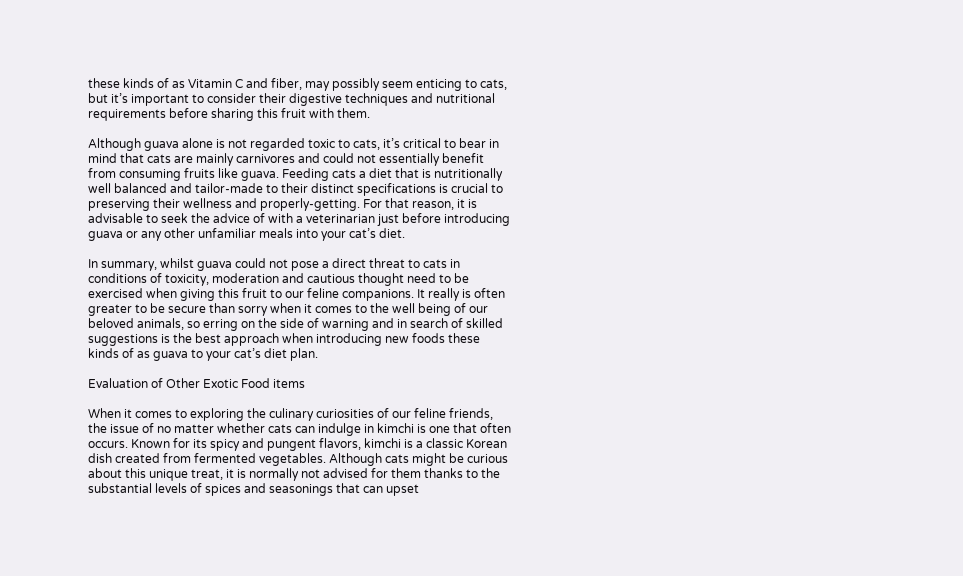these kinds of as Vitamin C and fiber, may possibly seem enticing to cats, but it’s important to consider their digestive techniques and nutritional requirements before sharing this fruit with them.

Although guava alone is not regarded toxic to cats, it’s critical to bear in mind that cats are mainly carnivores and could not essentially benefit from consuming fruits like guava. Feeding cats a diet that is nutritionally well balanced and tailor-made to their distinct specifications is crucial to preserving their wellness and properly-getting. For that reason, it is advisable to seek the advice of with a veterinarian just before introducing guava or any other unfamiliar meals into your cat’s diet.

In summary, whilst guava could not pose a direct threat to cats in conditions of toxicity, moderation and cautious thought need to be exercised when giving this fruit to our feline companions. It really is often greater to be secure than sorry when it comes to the well being of our beloved animals, so erring on the side of warning and in search of skilled suggestions is the best approach when introducing new foods these kinds of as guava to your cat’s diet plan.

Evaluation of Other Exotic Food items

When it comes to exploring the culinary curiosities of our feline friends, the issue of no matter whether cats can indulge in kimchi is one that often occurs. Known for its spicy and pungent flavors, kimchi is a classic Korean dish created from fermented vegetables. Although cats might be curious about this unique treat, it is normally not advised for them thanks to the substantial levels of spices and seasonings that can upset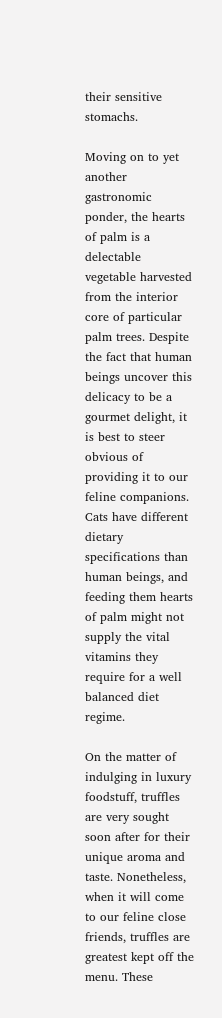their sensitive stomachs.

Moving on to yet another gastronomic ponder, the hearts of palm is a delectable vegetable harvested from the interior core of particular palm trees. Despite the fact that human beings uncover this delicacy to be a gourmet delight, it is best to steer obvious of providing it to our feline companions. Cats have different dietary specifications than human beings, and feeding them hearts of palm might not supply the vital vitamins they require for a well balanced diet regime.

On the matter of indulging in luxury foodstuff, truffles are very sought soon after for their unique aroma and taste. Nonetheless, when it will come to our feline close friends, truffles are greatest kept off the menu. These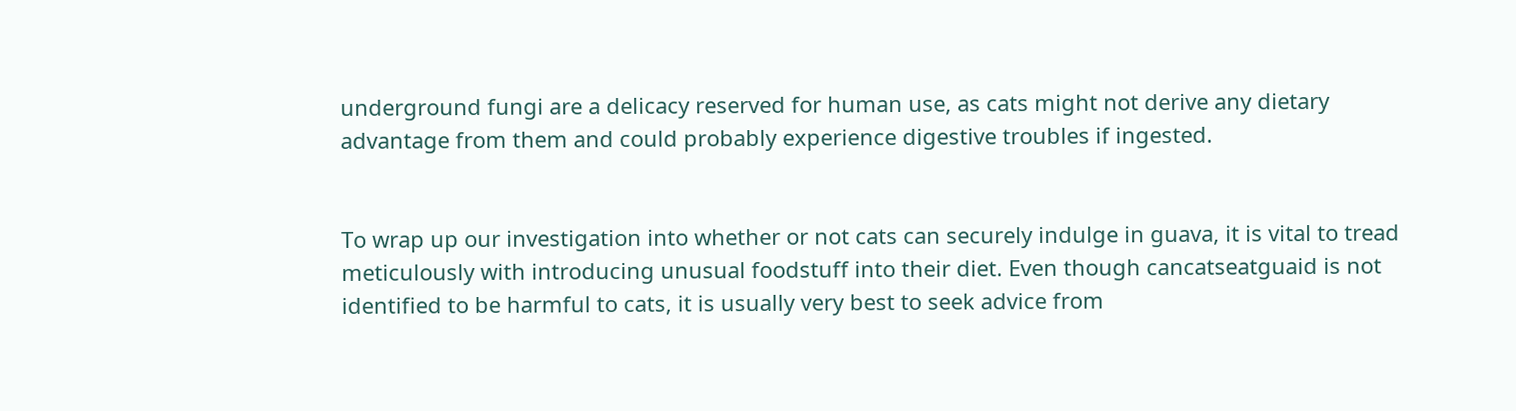underground fungi are a delicacy reserved for human use, as cats might not derive any dietary advantage from them and could probably experience digestive troubles if ingested.


To wrap up our investigation into whether or not cats can securely indulge in guava, it is vital to tread meticulously with introducing unusual foodstuff into their diet. Even though cancatseatguaid is not identified to be harmful to cats, it is usually very best to seek advice from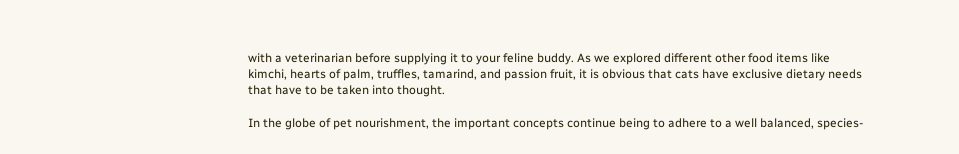with a veterinarian before supplying it to your feline buddy. As we explored different other food items like kimchi, hearts of palm, truffles, tamarind, and passion fruit, it is obvious that cats have exclusive dietary needs that have to be taken into thought.

In the globe of pet nourishment, the important concepts continue being to adhere to a well balanced, species-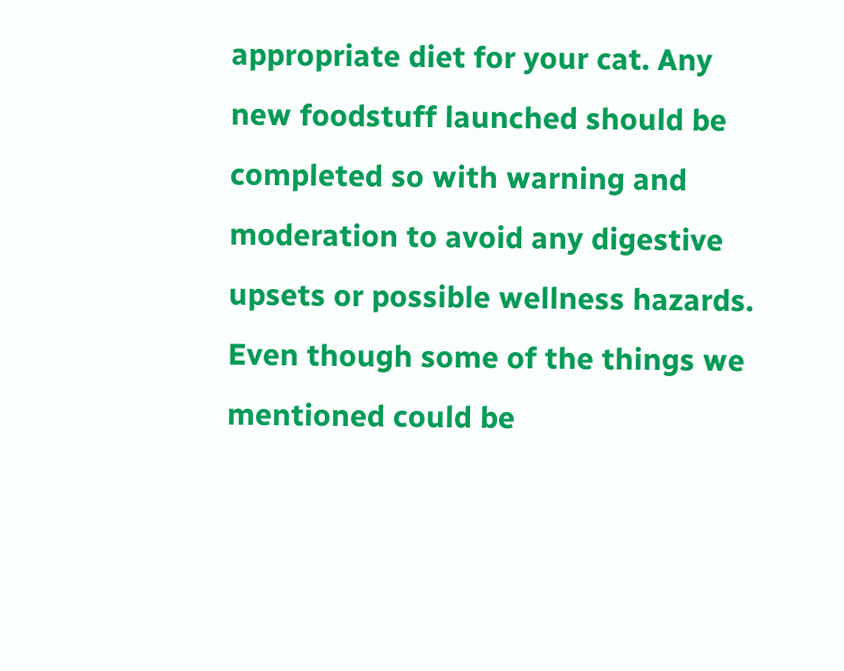appropriate diet for your cat. Any new foodstuff launched should be completed so with warning and moderation to avoid any digestive upsets or possible wellness hazards. Even though some of the things we mentioned could be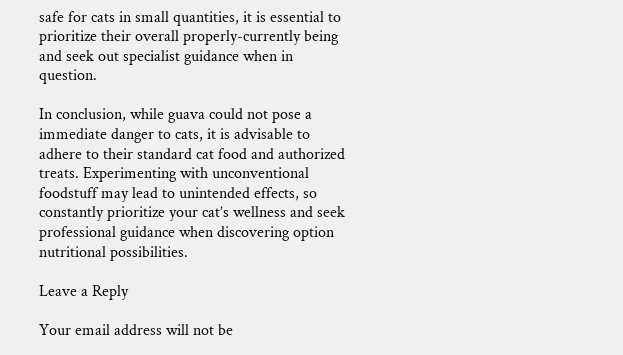safe for cats in small quantities, it is essential to prioritize their overall properly-currently being and seek out specialist guidance when in question.

In conclusion, while guava could not pose a immediate danger to cats, it is advisable to adhere to their standard cat food and authorized treats. Experimenting with unconventional foodstuff may lead to unintended effects, so constantly prioritize your cat’s wellness and seek professional guidance when discovering option nutritional possibilities.

Leave a Reply

Your email address will not be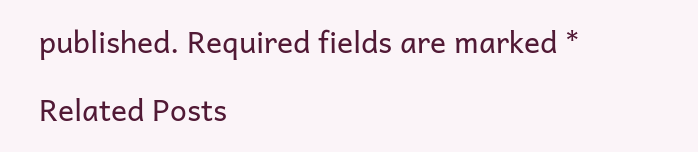published. Required fields are marked *

Related Posts